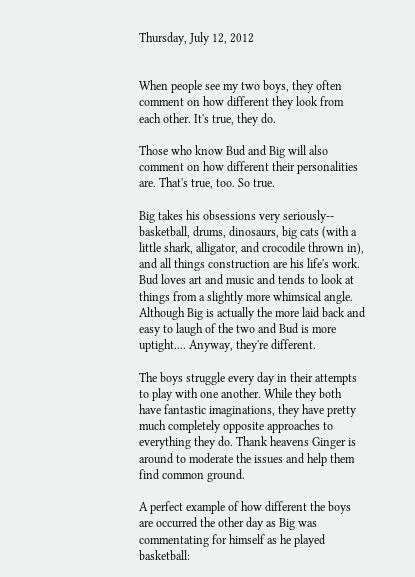Thursday, July 12, 2012


When people see my two boys, they often comment on how different they look from each other. It's true, they do.

Those who know Bud and Big will also comment on how different their personalities are. That's true, too. So true.

Big takes his obsessions very seriously-- basketball, drums, dinosaurs, big cats (with a little shark, alligator, and crocodile thrown in), and all things construction are his life's work. Bud loves art and music and tends to look at things from a slightly more whimsical angle. Although Big is actually the more laid back and easy to laugh of the two and Bud is more uptight.... Anyway, they're different.

The boys struggle every day in their attempts to play with one another. While they both have fantastic imaginations, they have pretty much completely opposite approaches to everything they do. Thank heavens Ginger is around to moderate the issues and help them find common ground.

A perfect example of how different the boys are occurred the other day as Big was commentating for himself as he played basketball: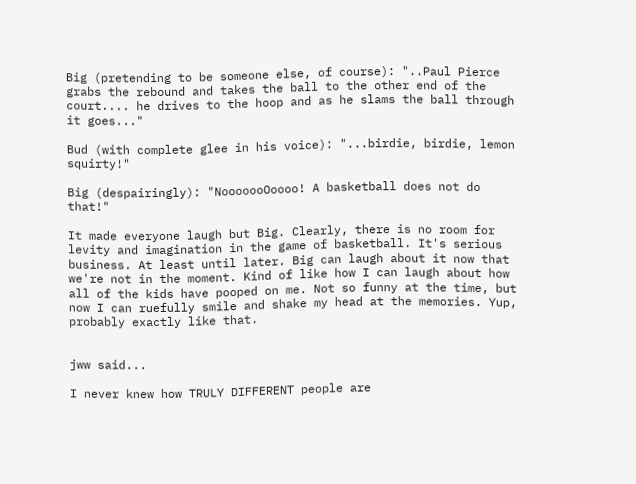Big (pretending to be someone else, of course): "..Paul Pierce grabs the rebound and takes the ball to the other end of the court.... he drives to the hoop and as he slams the ball through it goes..."

Bud (with complete glee in his voice): "...birdie, birdie, lemon squirty!"

Big (despairingly): "NooooooOoooo! A basketball does not do that!"

It made everyone laugh but Big. Clearly, there is no room for levity and imagination in the game of basketball. It's serious business. At least until later. Big can laugh about it now that we're not in the moment. Kind of like how I can laugh about how all of the kids have pooped on me. Not so funny at the time, but now I can ruefully smile and shake my head at the memories. Yup, probably exactly like that.


jww said...

I never knew how TRULY DIFFERENT people are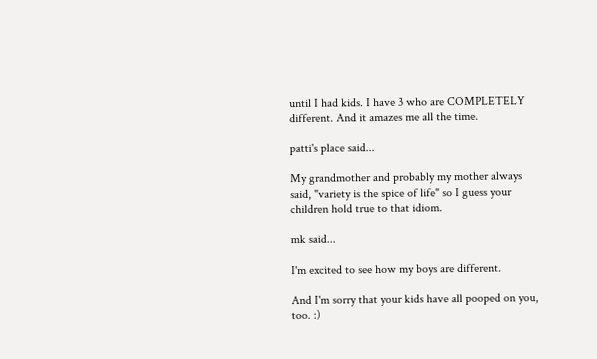until I had kids. I have 3 who are COMPLETELY different. And it amazes me all the time.

patti's place said...

My grandmother and probably my mother always said, "variety is the spice of life" so I guess your children hold true to that idiom.

mk said...

I'm excited to see how my boys are different.

And I'm sorry that your kids have all pooped on you, too. :)